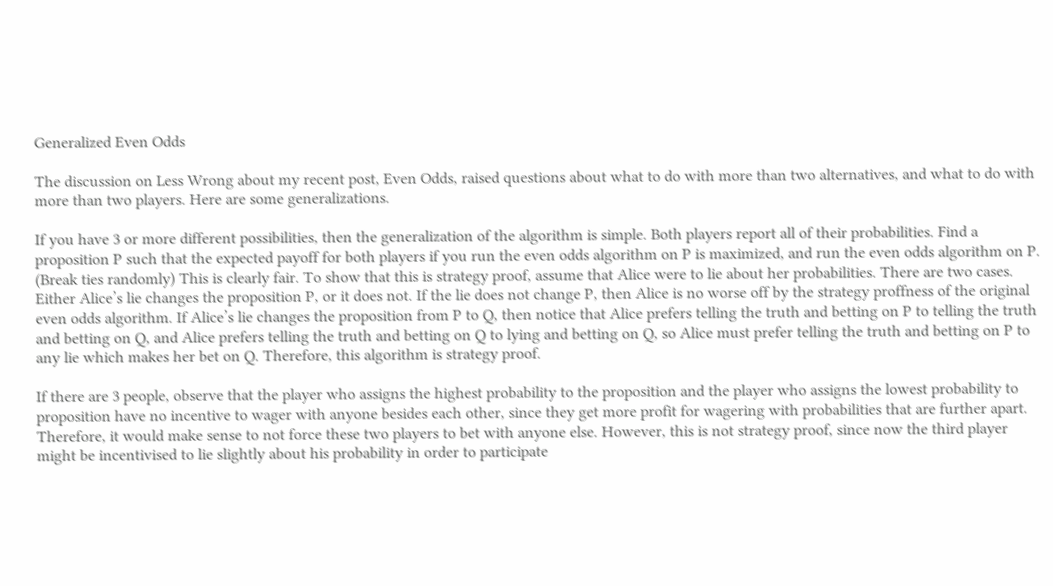Generalized Even Odds

The discussion on Less Wrong about my recent post, Even Odds, raised questions about what to do with more than two alternatives, and what to do with more than two players. Here are some generalizations.

If you have 3 or more different possibilities, then the generalization of the algorithm is simple. Both players report all of their probabilities. Find a proposition P such that the expected payoff for both players if you run the even odds algorithm on P is maximized, and run the even odds algorithm on P. (Break ties randomly) This is clearly fair. To show that this is strategy proof, assume that Alice were to lie about her probabilities. There are two cases. Either Alice’s lie changes the proposition P, or it does not. If the lie does not change P, then Alice is no worse off by the strategy proffness of the original even odds algorithm. If Alice’s lie changes the proposition from P to Q, then notice that Alice prefers telling the truth and betting on P to telling the truth and betting on Q, and Alice prefers telling the truth and betting on Q to lying and betting on Q, so Alice must prefer telling the truth and betting on P to any lie which makes her bet on Q. Therefore, this algorithm is strategy proof.

If there are 3 people, observe that the player who assigns the highest probability to the proposition and the player who assigns the lowest probability to proposition have no incentive to wager with anyone besides each other, since they get more profit for wagering with probabilities that are further apart. Therefore, it would make sense to not force these two players to bet with anyone else. However, this is not strategy proof, since now the third player might be incentivised to lie slightly about his probability in order to participate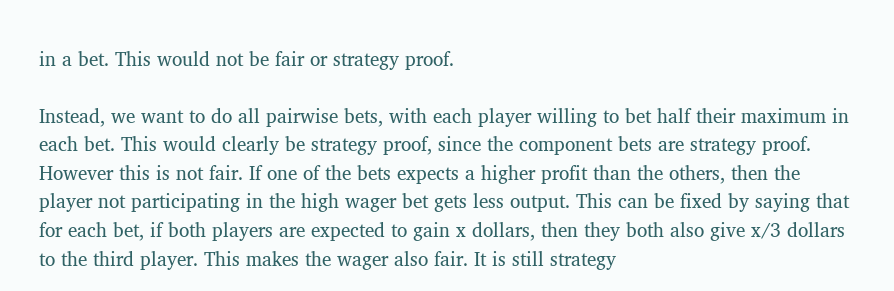in a bet. This would not be fair or strategy proof.

Instead, we want to do all pairwise bets, with each player willing to bet half their maximum in each bet. This would clearly be strategy proof, since the component bets are strategy proof. However this is not fair. If one of the bets expects a higher profit than the others, then the player not participating in the high wager bet gets less output. This can be fixed by saying that for each bet, if both players are expected to gain x dollars, then they both also give x/3 dollars to the third player. This makes the wager also fair. It is still strategy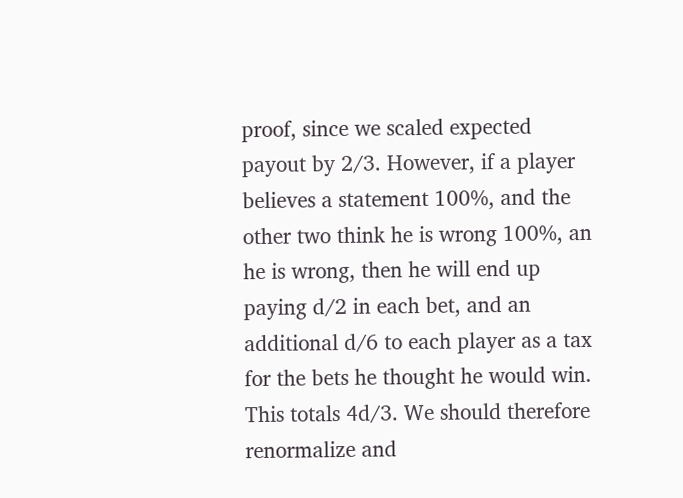proof, since we scaled expected payout by 2/3. However, if a player believes a statement 100%, and the other two think he is wrong 100%, an he is wrong, then he will end up paying d/2 in each bet, and an additional d/6 to each player as a tax for the bets he thought he would win. This totals 4d/3. We should therefore renormalize and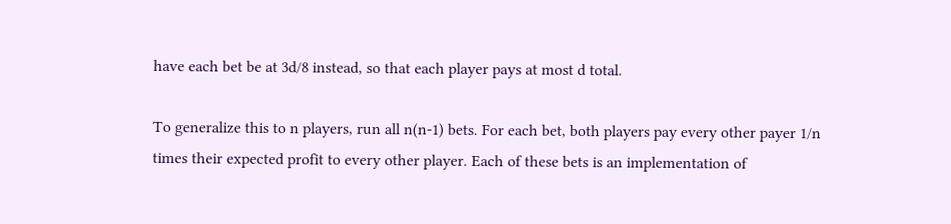have each bet be at 3d/8 instead, so that each player pays at most d total.

To generalize this to n players, run all n(n-1) bets. For each bet, both players pay every other payer 1/n times their expected profit to every other player. Each of these bets is an implementation of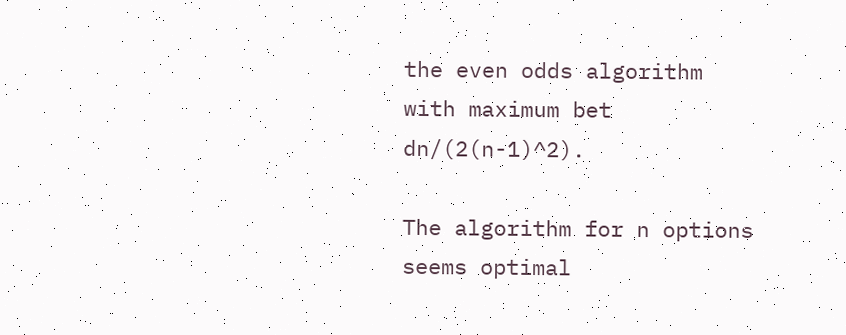the even odds algorithm with maximum bet dn/(2(n-1)^2).

The algorithm for n options seems optimal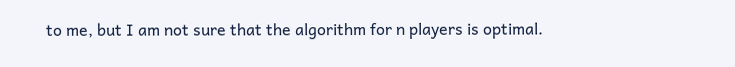to me, but I am not sure that the algorithm for n players is optimal.